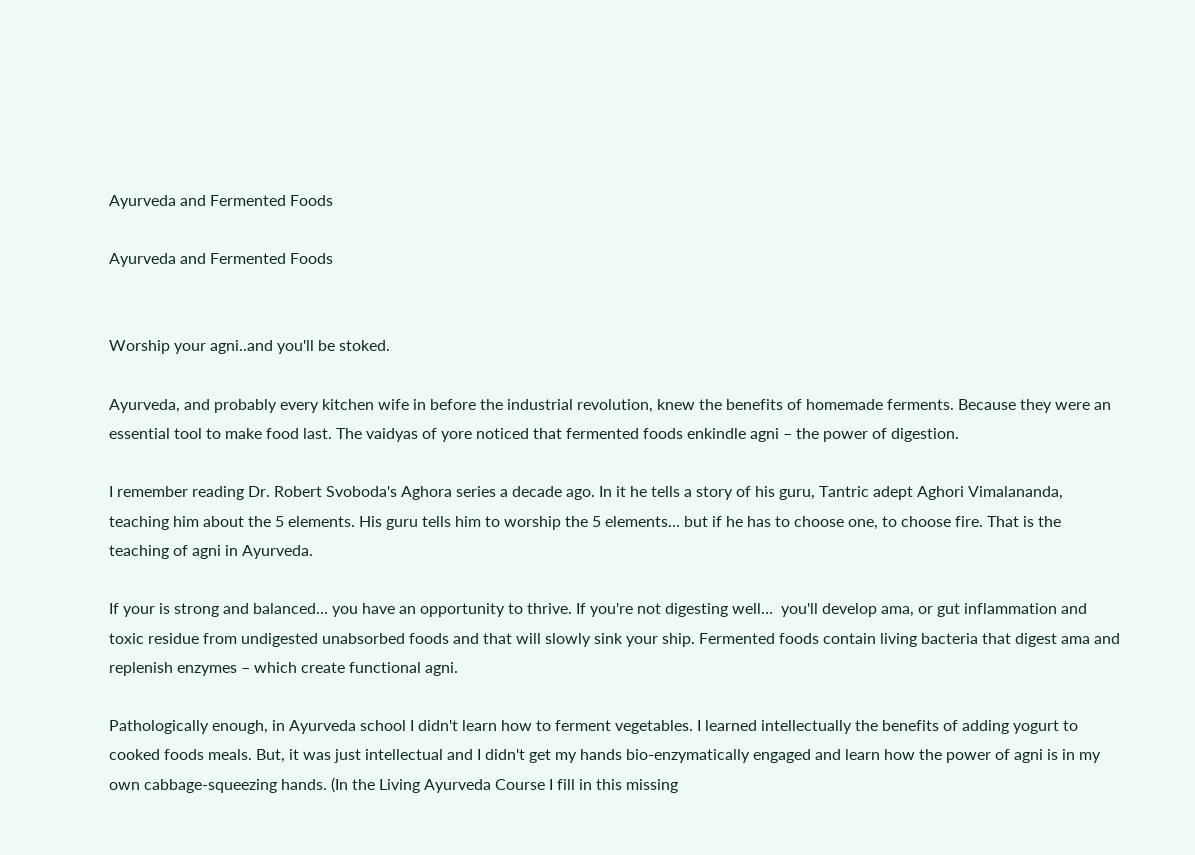Ayurveda and Fermented Foods

Ayurveda and Fermented Foods


Worship your agni..and you'll be stoked.

Ayurveda, and probably every kitchen wife in before the industrial revolution, knew the benefits of homemade ferments. Because they were an essential tool to make food last. The vaidyas of yore noticed that fermented foods enkindle agni – the power of digestion.

I remember reading Dr. Robert Svoboda's Aghora series a decade ago. In it he tells a story of his guru, Tantric adept Aghori Vimalananda, teaching him about the 5 elements. His guru tells him to worship the 5 elements… but if he has to choose one, to choose fire. That is the teaching of agni in Ayurveda.

If your is strong and balanced… you have an opportunity to thrive. If you're not digesting well…  you'll develop ama, or gut inflammation and toxic residue from undigested unabsorbed foods and that will slowly sink your ship. Fermented foods contain living bacteria that digest ama and replenish enzymes – which create functional agni.

Pathologically enough, in Ayurveda school I didn't learn how to ferment vegetables. I learned intellectually the benefits of adding yogurt to cooked foods meals. But, it was just intellectual and I didn't get my hands bio-enzymatically engaged and learn how the power of agni is in my own cabbage-squeezing hands. (In the Living Ayurveda Course I fill in this missing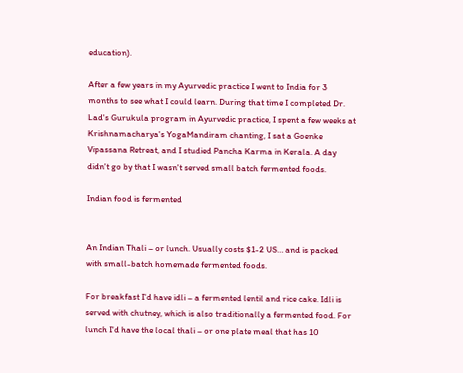education).

After a few years in my Ayurvedic practice I went to India for 3 months to see what I could learn. During that time I completed Dr. Lad's Gurukula program in Ayurvedic practice, I spent a few weeks at Krishnamacharya's YogaMandiram chanting, I sat a Goenke Vipassana Retreat, and I studied Pancha Karma in Kerala. A day didn't go by that I wasn't served small batch fermented foods.

Indian food is fermented


An Indian Thali – or lunch. Usually costs $1-2 US… and is packed with small-batch homemade fermented foods.

For breakfast I'd have idli – a fermented lentil and rice cake. Idli is served with chutney, which is also traditionally a fermented food. For lunch I'd have the local thali – or one plate meal that has 10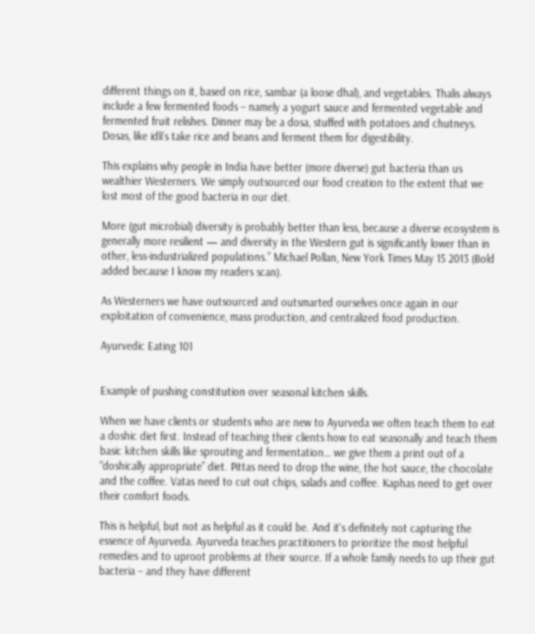different things on it, based on rice, sambar (a loose dhal), and vegetables. Thalis always include a few fermented foods – namely a yogurt sauce and fermented vegetable and fermented fruit relishes. Dinner may be a dosa, stuffed with potatoes and chutneys. Dosas, like idli's take rice and beans and ferment them for digestibility.

This explains why people in India have better (more diverse) gut bacteria than us wealthier Westerners. We simply outsourced our food creation to the extent that we lost most of the good bacteria in our diet.

More (gut microbial) diversity is probably better than less, because a diverse ecosystem is generally more resilient — and diversity in the Western gut is significantly lower than in other, less-industrialized populations.” Michael Pollan, New York Times May 15 2013 (Bold added because I know my readers scan).

As Westerners we have outsourced and outsmarted ourselves once again in our exploitation of convenience, mass production, and centralized food production.

Ayurvedic Eating 101


Example of pushing constitution over seasonal kitchen skills.

When we have clients or students who are new to Ayurveda we often teach them to eat a doshic diet first. Instead of teaching their clients how to eat seasonally and teach them basic kitchen skills like sprouting and fermentation… we give them a print out of a “doshically appropriate” diet. Pittas need to drop the wine, the hot sauce, the chocolate and the coffee. Vatas need to cut out chips, salads and coffee. Kaphas need to get over their comfort foods.

This is helpful, but not as helpful as it could be. And it's definitely not capturing the essence of Ayurveda. Ayurveda teaches practitioners to prioritize the most helpful remedies and to uproot problems at their source. If a whole family needs to up their gut bacteria – and they have different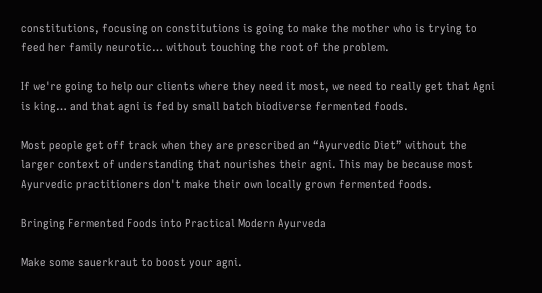constitutions, focusing on constitutions is going to make the mother who is trying to feed her family neurotic… without touching the root of the problem.

If we're going to help our clients where they need it most, we need to really get that Agni is king… and that agni is fed by small batch biodiverse fermented foods.

Most people get off track when they are prescribed an “Ayurvedic Diet” without the larger context of understanding that nourishes their agni. This may be because most Ayurvedic practitioners don't make their own locally grown fermented foods.

Bringing Fermented Foods into Practical Modern Ayurveda

Make some sauerkraut to boost your agni.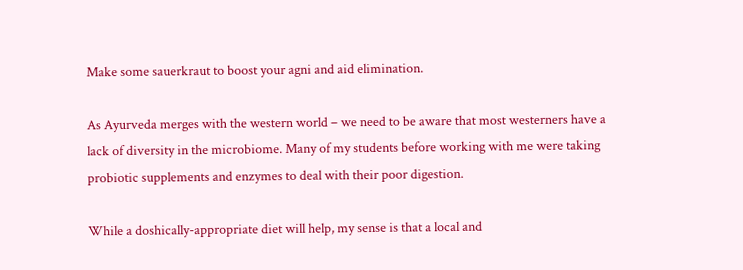Make some sauerkraut to boost your agni and aid elimination.

As Ayurveda merges with the western world – we need to be aware that most westerners have a lack of diversity in the microbiome. Many of my students before working with me were taking probiotic supplements and enzymes to deal with their poor digestion.

While a doshically-appropriate diet will help, my sense is that a local and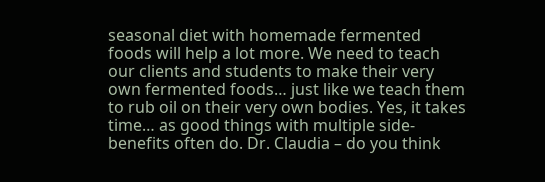seasonal diet with homemade fermented foods will help a lot more. We need to teach our clients and students to make their very own fermented foods… just like we teach them to rub oil on their very own bodies. Yes, it takes time… as good things with multiple side-benefits often do. Dr. Claudia – do you think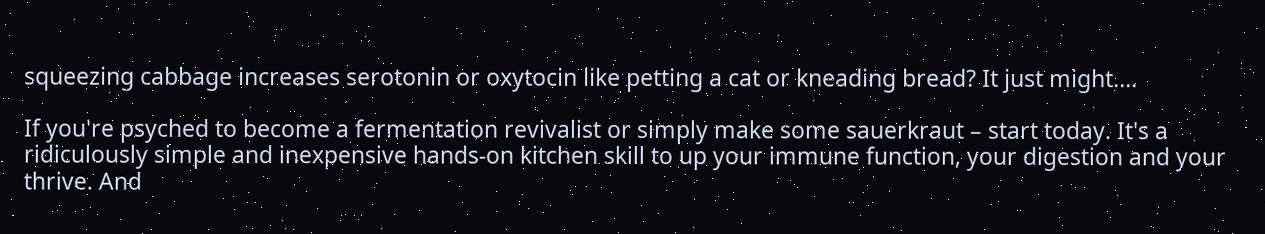squeezing cabbage increases serotonin or oxytocin like petting a cat or kneading bread? It just might….

If you're psyched to become a fermentation revivalist or simply make some sauerkraut – start today. It's a ridiculously simple and inexpensive hands-on kitchen skill to up your immune function, your digestion and your thrive. And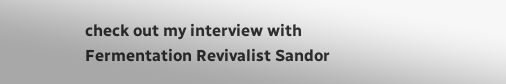check out my interview with Fermentation Revivalist Sandor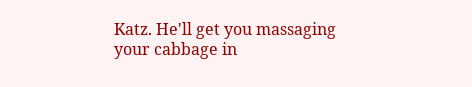Katz. He'll get you massaging your cabbage in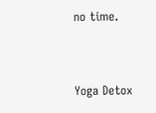no time.


Yoga Detox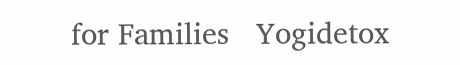for Families   Yogidetox